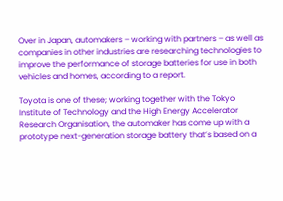Over in Japan, automakers – working with partners – as well as companies in other industries are researching technologies to improve the performance of storage batteries for use in both vehicles and homes, according to a report.

Toyota is one of these; working together with the Tokyo Institute of Technology and the High Energy Accelerator Research Organisation, the automaker has come up with a prototype next-generation storage battery that’s based on a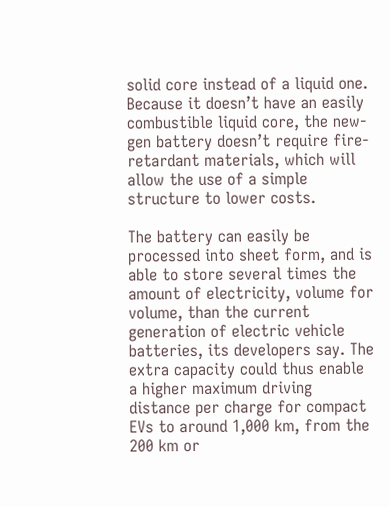solid core instead of a liquid one. Because it doesn’t have an easily combustible liquid core, the new-gen battery doesn’t require fire-retardant materials, which will allow the use of a simple structure to lower costs.

The battery can easily be processed into sheet form, and is able to store several times the amount of electricity, volume for volume, than the current generation of electric vehicle batteries, its developers say. The extra capacity could thus enable a higher maximum driving distance per charge for compact EVs to around 1,000 km, from the 200 km or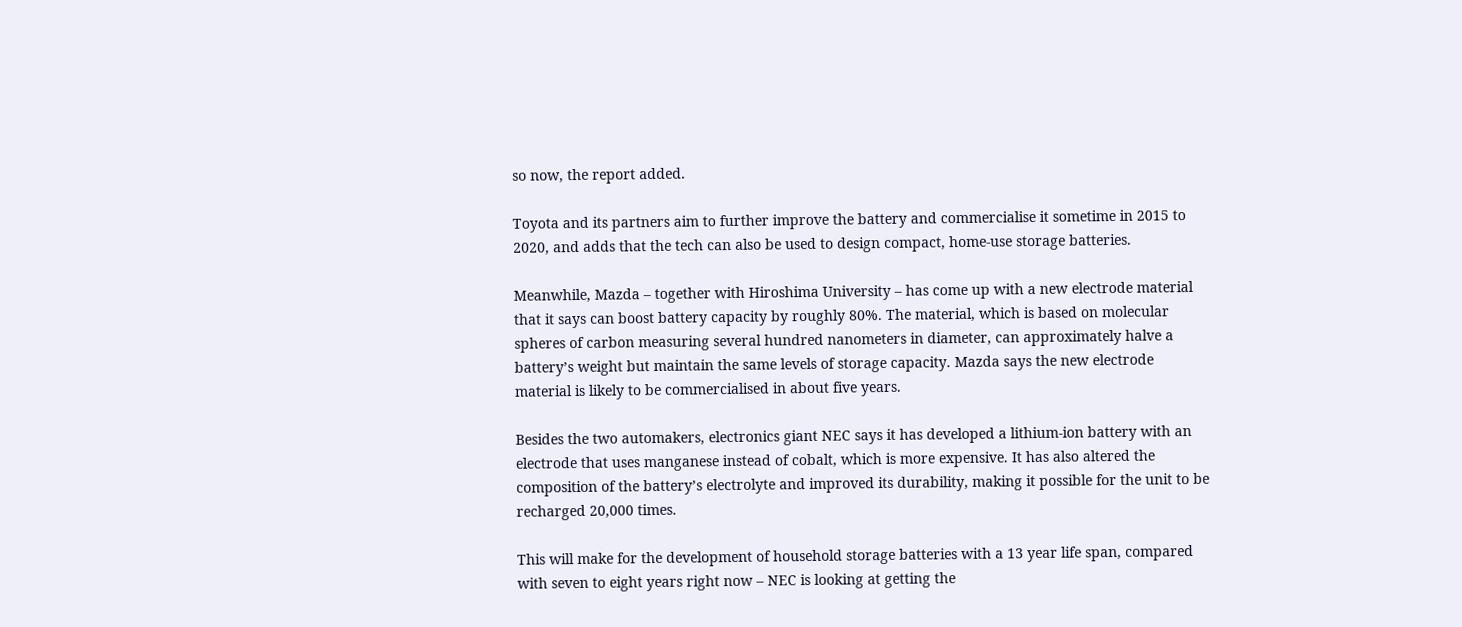so now, the report added.

Toyota and its partners aim to further improve the battery and commercialise it sometime in 2015 to 2020, and adds that the tech can also be used to design compact, home-use storage batteries.

Meanwhile, Mazda – together with Hiroshima University – has come up with a new electrode material that it says can boost battery capacity by roughly 80%. The material, which is based on molecular spheres of carbon measuring several hundred nanometers in diameter, can approximately halve a battery’s weight but maintain the same levels of storage capacity. Mazda says the new electrode material is likely to be commercialised in about five years.

Besides the two automakers, electronics giant NEC says it has developed a lithium-ion battery with an electrode that uses manganese instead of cobalt, which is more expensive. It has also altered the composition of the battery’s electrolyte and improved its durability, making it possible for the unit to be recharged 20,000 times.

This will make for the development of household storage batteries with a 13 year life span, compared with seven to eight years right now – NEC is looking at getting the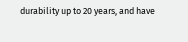durability up to 20 years, and have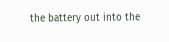the battery out into the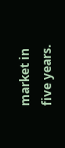market in five years.